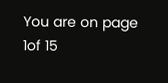You are on page 1of 15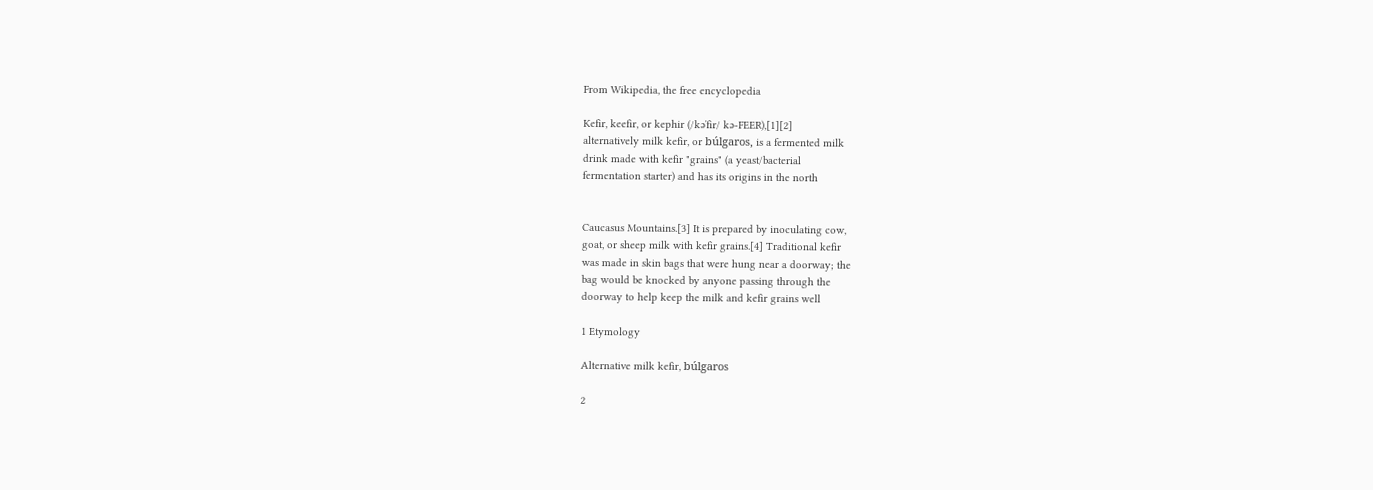From Wikipedia, the free encyclopedia

Kefir, keefir, or kephir (/kəˈfir/ kə-FEER),[1][2]
alternatively milk kefir, or búlgaros, is a fermented milk
drink made with kefir "grains" (a yeast/bacterial
fermentation starter) and has its origins in the north


Caucasus Mountains.[3] It is prepared by inoculating cow,
goat, or sheep milk with kefir grains.[4] Traditional kefir
was made in skin bags that were hung near a doorway; the
bag would be knocked by anyone passing through the
doorway to help keep the milk and kefir grains well

1 Etymology

Alternative milk kefir, búlgaros

2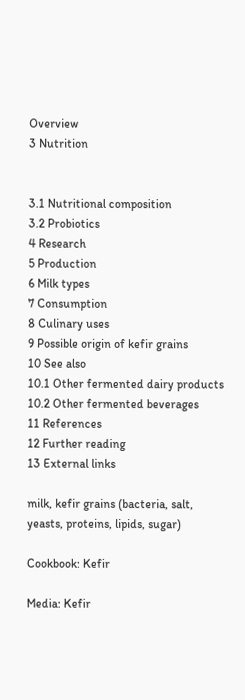Overview
3 Nutrition


3.1 Nutritional composition
3.2 Probiotics
4 Research
5 Production
6 Milk types
7 Consumption
8 Culinary uses
9 Possible origin of kefir grains
10 See also
10.1 Other fermented dairy products
10.2 Other fermented beverages
11 References
12 Further reading
13 External links

milk, kefir grains (bacteria, salt,
yeasts, proteins, lipids, sugar)

Cookbook: Kefir

Media: Kefir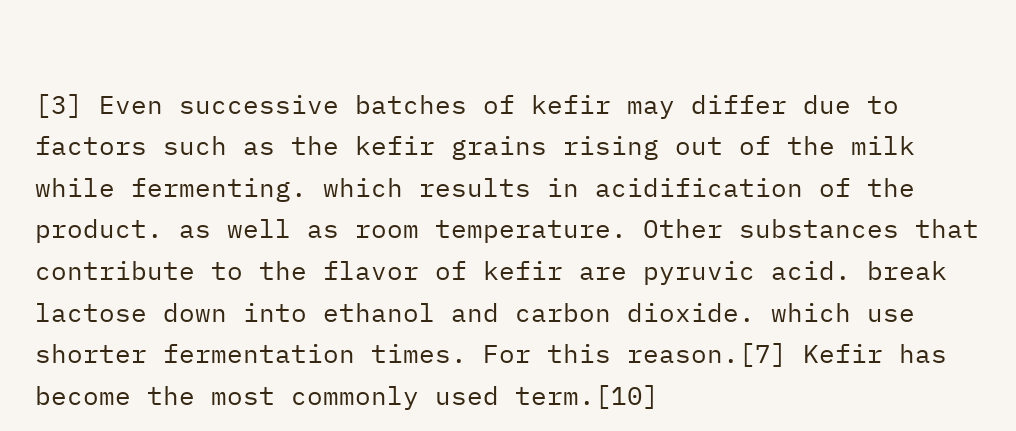[3] Even successive batches of kefir may differ due to factors such as the kefir grains rising out of the milk while fermenting. which results in acidification of the product. as well as room temperature. Other substances that contribute to the flavor of kefir are pyruvic acid. break lactose down into ethanol and carbon dioxide. which use shorter fermentation times. For this reason.[7] Kefir has become the most commonly used term.[10]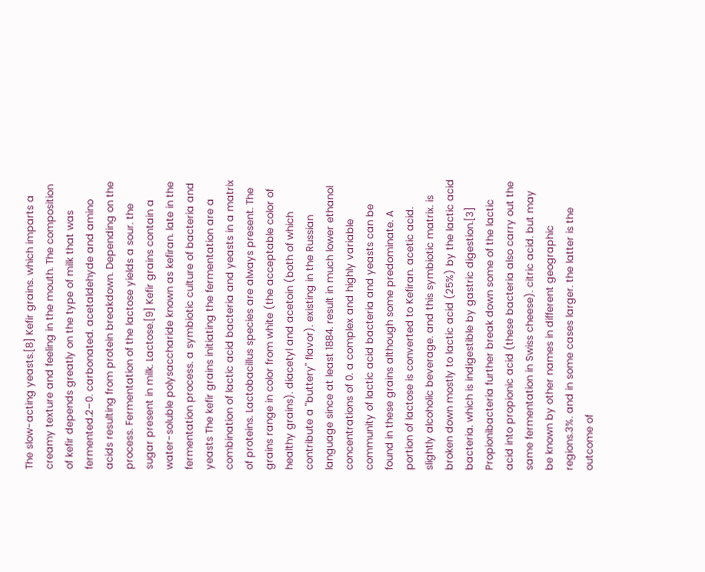The slow-acting yeasts.[8] Kefir grains. which imparts a creamy texture and feeling in the mouth. The composition of kefir depends greatly on the type of milk that was fermented.2–0. carbonated. acetaldehyde and amino acids resulting from protein breakdown. Depending on the process. Fermentation of the lactose yields a sour. the sugar present in milk. Lactose.[9] Kefir grains contain a water-soluble polysaccharide known as kefiran. late in the fermentation process. a symbiotic culture of bacteria and yeasts The kefir grains initiating the fermentation are a combination of lactic acid bacteria and yeasts in a matrix of proteins. Lactobacillus species are always present. The grains range in color from white (the acceptable color of healthy grains). diacetyl and acetoin (both of which contribute a "buttery" flavor). existing in the Russian language since at least 1884. result in much lower ethanol concentrations of 0. a complex and highly variable community of lactic acid bacteria and yeasts can be found in these grains although some predominate. A portion of lactose is converted to Kefiran. acetic acid. slightly alcoholic beverage. and this symbiotic matrix. is broken down mostly to lactic acid (25%) by the lactic acid bacteria. which is indigestible by gastric digestion.[3] Propionibacteria further break down some of the lactic acid into propionic acid (these bacteria also carry out the same fermentation in Swiss cheese). citric acid. but may be known by other names in different geographic regions.3%. and in some cases larger. the latter is the outcome of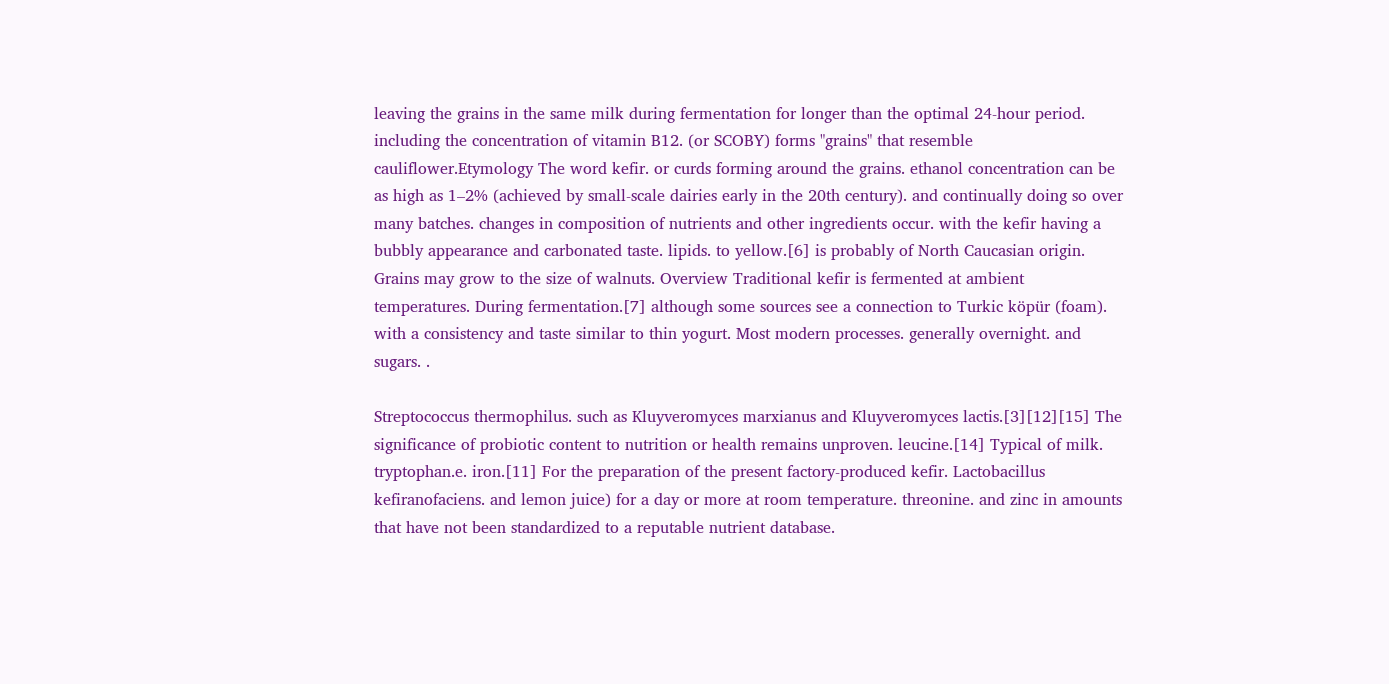leaving the grains in the same milk during fermentation for longer than the optimal 24-hour period. including the concentration of vitamin B12. (or SCOBY) forms "grains" that resemble cauliflower.Etymology The word kefir. or curds forming around the grains. ethanol concentration can be as high as 1–2% (achieved by small-scale dairies early in the 20th century). and continually doing so over many batches. changes in composition of nutrients and other ingredients occur. with the kefir having a bubbly appearance and carbonated taste. lipids. to yellow.[6] is probably of North Caucasian origin. Grains may grow to the size of walnuts. Overview Traditional kefir is fermented at ambient temperatures. During fermentation.[7] although some sources see a connection to Turkic köpür (foam). with a consistency and taste similar to thin yogurt. Most modern processes. generally overnight. and sugars. .

Streptococcus thermophilus. such as Kluyveromyces marxianus and Kluyveromyces lactis.[3][12][15] The significance of probiotic content to nutrition or health remains unproven. leucine.[14] Typical of milk. tryptophan.e. iron.[11] For the preparation of the present factory-produced kefir. Lactobacillus kefiranofaciens. and lemon juice) for a day or more at room temperature. threonine. and zinc in amounts that have not been standardized to a reputable nutrient database.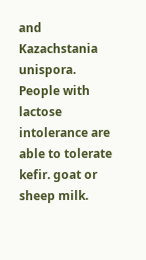and Kazachstania unispora. People with lactose intolerance are able to tolerate kefir. goat or sheep milk.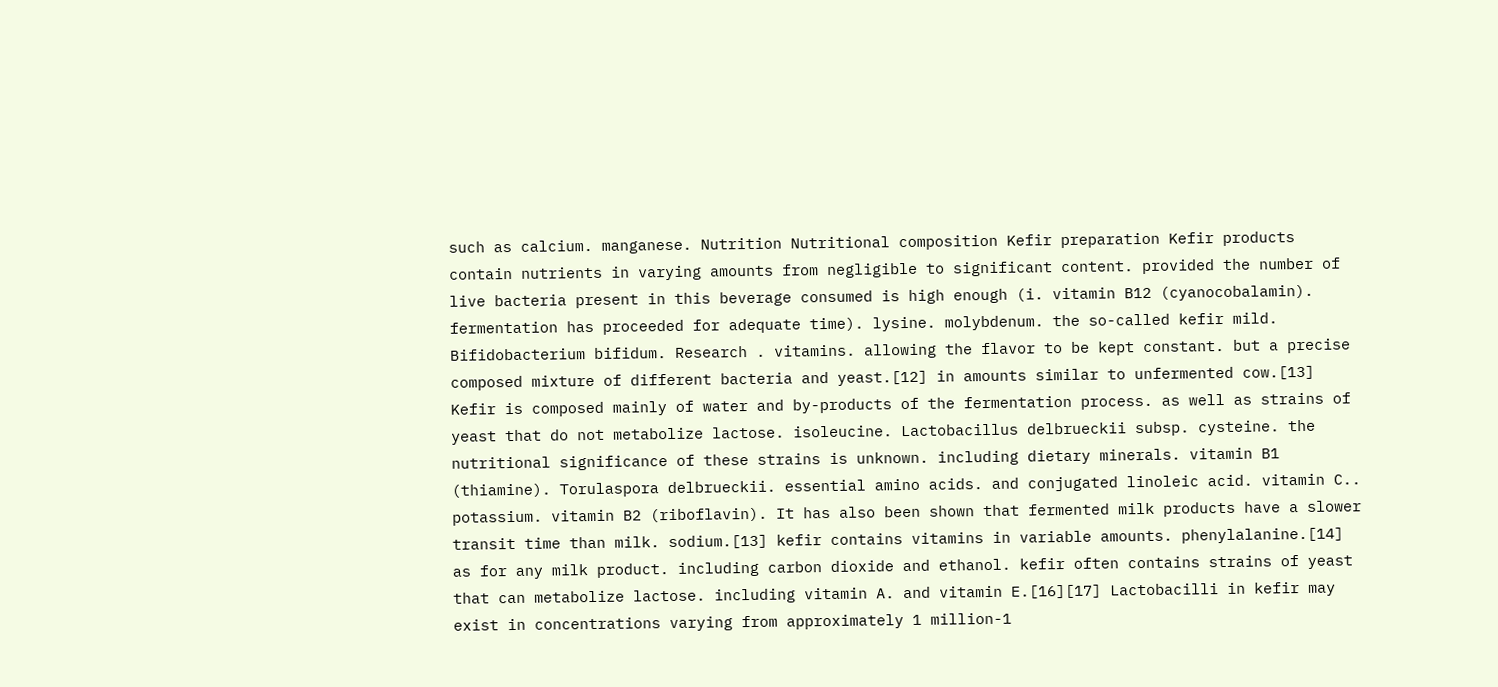such as calcium. manganese. Nutrition Nutritional composition Kefir preparation Kefir products contain nutrients in varying amounts from negligible to significant content. provided the number of live bacteria present in this beverage consumed is high enough (i. vitamin B12 (cyanocobalamin). fermentation has proceeded for adequate time). lysine. molybdenum. the so-called kefir mild. Bifidobacterium bifidum. Research . vitamins. allowing the flavor to be kept constant. but a precise composed mixture of different bacteria and yeast.[12] in amounts similar to unfermented cow.[13] Kefir is composed mainly of water and by-products of the fermentation process. as well as strains of yeast that do not metabolize lactose. isoleucine. Lactobacillus delbrueckii subsp. cysteine. the nutritional significance of these strains is unknown. including dietary minerals. vitamin B1 (thiamine). Torulaspora delbrueckii. essential amino acids. and conjugated linoleic acid. vitamin C.. potassium. vitamin B2 (riboflavin). It has also been shown that fermented milk products have a slower transit time than milk. sodium.[13] kefir contains vitamins in variable amounts. phenylalanine.[14] as for any milk product. including carbon dioxide and ethanol. kefir often contains strains of yeast that can metabolize lactose. including vitamin A. and vitamin E.[16][17] Lactobacilli in kefir may exist in concentrations varying from approximately 1 million-1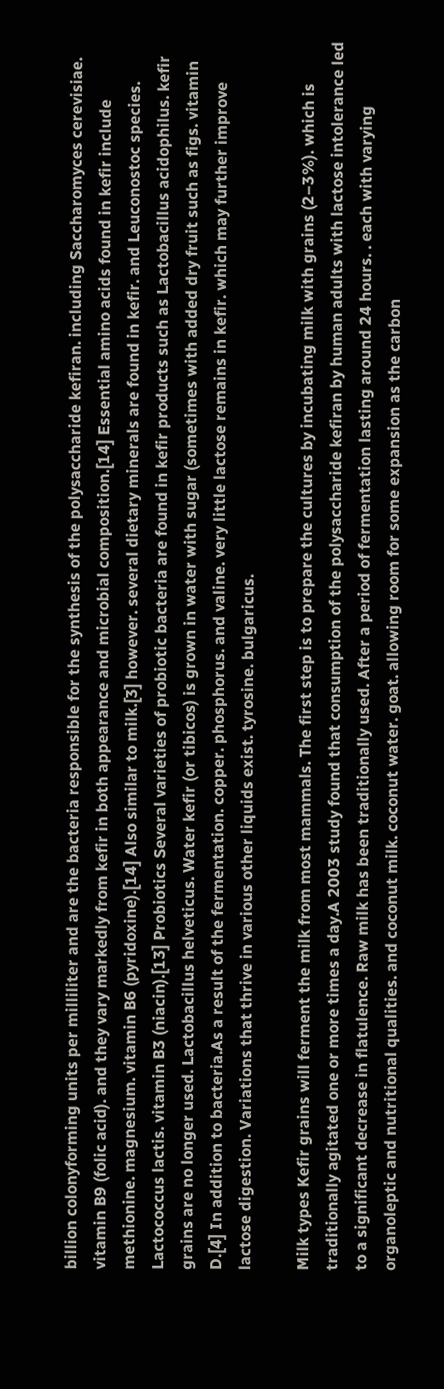billion colonyforming units per milliliter and are the bacteria responsible for the synthesis of the polysaccharide kefiran. including Saccharomyces cerevisiae. vitamin B9 (folic acid). and they vary markedly from kefir in both appearance and microbial composition.[14] Essential amino acids found in kefir include methionine. magnesium. vitamin B6 (pyridoxine).[14] Also similar to milk.[3] however. several dietary minerals are found in kefir. and Leuconostoc species. Lactococcus lactis. vitamin B3 (niacin).[13] Probiotics Several varieties of probiotic bacteria are found in kefir products such as Lactobacillus acidophilus. kefir grains are no longer used. Lactobacillus helveticus. Water kefir (or tibicos) is grown in water with sugar (sometimes with added dry fruit such as figs. vitamin D.[4] In addition to bacteria.As a result of the fermentation. copper. phosphorus. and valine. very little lactose remains in kefir. which may further improve lactose digestion. Variations that thrive in various other liquids exist. tyrosine. bulgaricus.

Milk types Kefir grains will ferment the milk from most mammals. The first step is to prepare the cultures by incubating milk with grains (2–3%). which is traditionally agitated one or more times a day.A 2003 study found that consumption of the polysaccharide kefiran by human adults with lactose intolerance led to a significant decrease in flatulence. Raw milk has been traditionally used. After a period of fermentation lasting around 24 hours. . each with varying organoleptic and nutritional qualities. and coconut milk. coconut water. goat. allowing room for some expansion as the carbon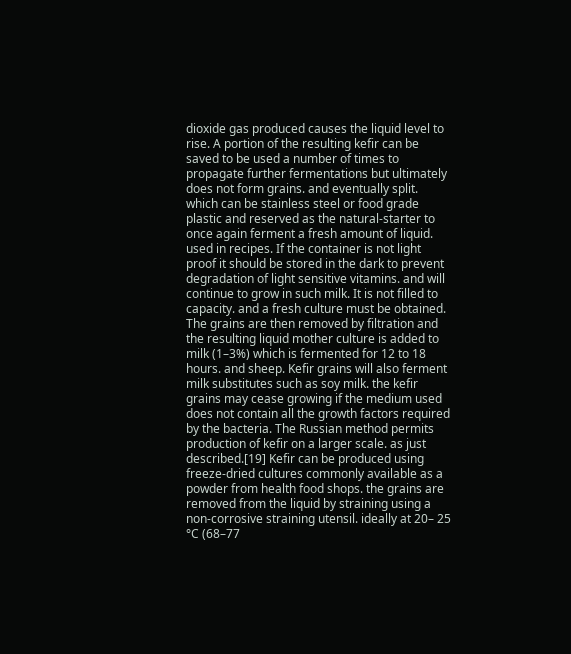dioxide gas produced causes the liquid level to rise. A portion of the resulting kefir can be saved to be used a number of times to propagate further fermentations but ultimately does not form grains. and eventually split. which can be stainless steel or food grade plastic and reserved as the natural-starter to once again ferment a fresh amount of liquid. used in recipes. If the container is not light proof it should be stored in the dark to prevent degradation of light sensitive vitamins. and will continue to grow in such milk. It is not filled to capacity. and a fresh culture must be obtained. The grains are then removed by filtration and the resulting liquid mother culture is added to milk (1–3%) which is fermented for 12 to 18 hours. and sheep. Kefir grains will also ferment milk substitutes such as soy milk. the kefir grains may cease growing if the medium used does not contain all the growth factors required by the bacteria. The Russian method permits production of kefir on a larger scale. as just described.[19] Kefir can be produced using freeze-dried cultures commonly available as a powder from health food shops. the grains are removed from the liquid by straining using a non-corrosive straining utensil. ideally at 20– 25 °C (68–77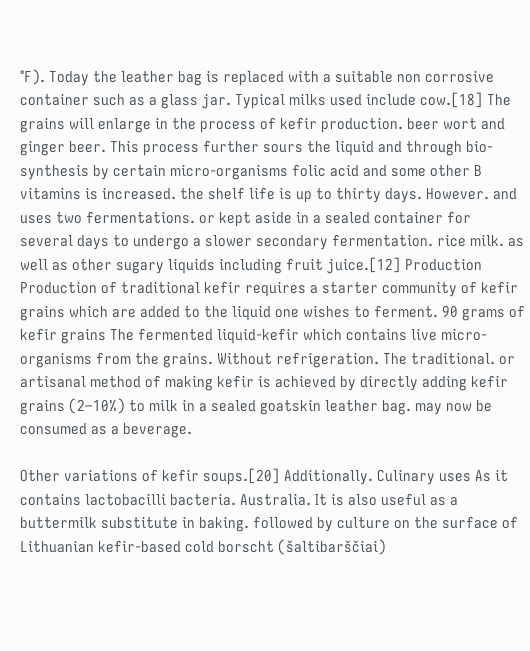°F). Today the leather bag is replaced with a suitable non corrosive container such as a glass jar. Typical milks used include cow.[18] The grains will enlarge in the process of kefir production. beer wort and ginger beer. This process further sours the liquid and through bio-synthesis by certain micro-organisms folic acid and some other B vitamins is increased. the shelf life is up to thirty days. However. and uses two fermentations. or kept aside in a sealed container for several days to undergo a slower secondary fermentation. rice milk. as well as other sugary liquids including fruit juice.[12] Production Production of traditional kefir requires a starter community of kefir grains which are added to the liquid one wishes to ferment. 90 grams of kefir grains The fermented liquid-kefir which contains live micro-organisms from the grains. Without refrigeration. The traditional. or artisanal method of making kefir is achieved by directly adding kefir grains (2–10%) to milk in a sealed goatskin leather bag. may now be consumed as a beverage.

Other variations of kefir soups.[20] Additionally. Culinary uses As it contains lactobacilli bacteria. Australia. It is also useful as a buttermilk substitute in baking. followed by culture on the surface of Lithuanian kefir-based cold borscht (šaltibarščiai)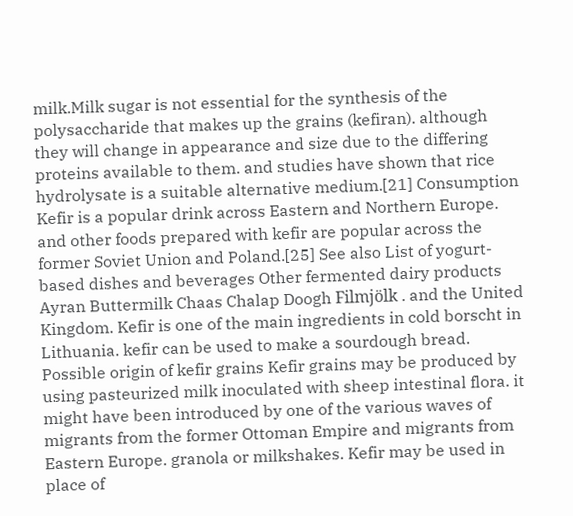milk.Milk sugar is not essential for the synthesis of the polysaccharide that makes up the grains (kefiran). although they will change in appearance and size due to the differing proteins available to them. and studies have shown that rice hydrolysate is a suitable alternative medium.[21] Consumption Kefir is a popular drink across Eastern and Northern Europe. and other foods prepared with kefir are popular across the former Soviet Union and Poland.[25] See also List of yogurt-based dishes and beverages Other fermented dairy products Ayran Buttermilk Chaas Chalap Doogh Filmjölk . and the United Kingdom. Kefir is one of the main ingredients in cold borscht in Lithuania. kefir can be used to make a sourdough bread. Possible origin of kefir grains Kefir grains may be produced by using pasteurized milk inoculated with sheep intestinal flora. it might have been introduced by one of the various waves of migrants from the former Ottoman Empire and migrants from Eastern Europe. granola or milkshakes. Kefir may be used in place of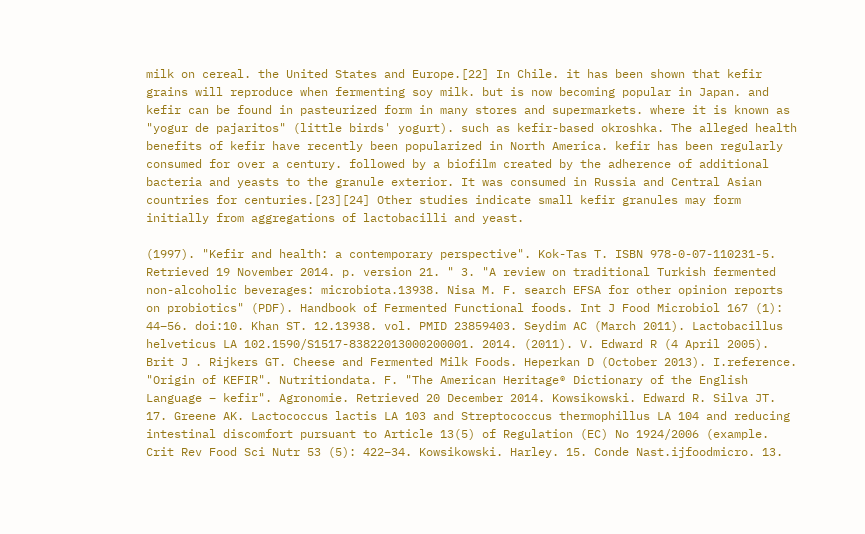milk on cereal. the United States and Europe.[22] In Chile. it has been shown that kefir grains will reproduce when fermenting soy milk. but is now becoming popular in Japan. and kefir can be found in pasteurized form in many stores and supermarkets. where it is known as "yogur de pajaritos" (little birds' yogurt). such as kefir-based okroshka. The alleged health benefits of kefir have recently been popularized in North America. kefir has been regularly consumed for over a century. followed by a biofilm created by the adherence of additional bacteria and yeasts to the granule exterior. It was consumed in Russia and Central Asian countries for centuries.[23][24] Other studies indicate small kefir granules may form initially from aggregations of lactobacilli and yeast.

(1997). "Kefir and health: a contemporary perspective". Kok-Tas T. ISBN 978-0-07-110231-5. Retrieved 19 November 2014. p. version 21. " 3. "A review on traditional Turkish fermented non-alcoholic beverages: microbiota.13938. Nisa M. F. search EFSA for other opinion reports on probiotics" (PDF). Handbook of Fermented Functional foods. Int J Food Microbiol 167 (1): 44–56. doi:10. Khan ST. 12.13938. vol. PMID 23859403. Seydim AC (March 2011). Lactobacillus helveticus LA 102.1590/S1517-83822013000200001. 2014. (2011). V. Edward R (4 April 2005). Brit J . Rijkers GT. Cheese and Fermented Milk Foods. Heperkan D (October 2013). I.reference. "Origin of KEFIR". Nutritiondata. F. "The American Heritage® Dictionary of the English Language – kefir". Agronomie. Retrieved 20 December 2014. Kowsikowski. Edward R. Silva JT. 17. Greene AK. Lactococcus lactis LA 103 and Streptococcus thermophillus LA 104 and reducing intestinal discomfort pursuant to Article 13(5) of Regulation (EC) No 1924/2006 (example. Crit Rev Food Sci Nutr 53 (5): 422–34. Kowsikowski. Harley. 15. Conde Nast.ijfoodmicro. 13.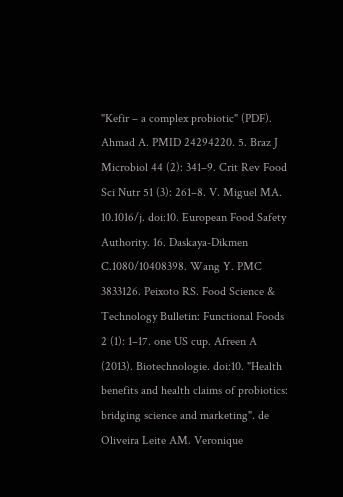"Kefir – a complex probiotic" (PDF). Ahmad A. PMID 24294220. 5. Braz J Microbiol 44 (2): 341–9. Crit Rev Food Sci Nutr 51 (3): 261–8. V. Miguel MA. 10.1016/j. doi:10. European Food Safety Authority. 16. Daskaya-Dikmen C.1080/10408398. Wang Y. PMC 3833126. Peixoto RS. Food Science & Technology Bulletin: Functional Foods 2 (1): 1–17. one US cup. Afreen A (2013). Biotechnologie. doi:10. "Health benefits and health claims of probiotics: bridging science and marketing". de Oliveira Leite AM. Veronique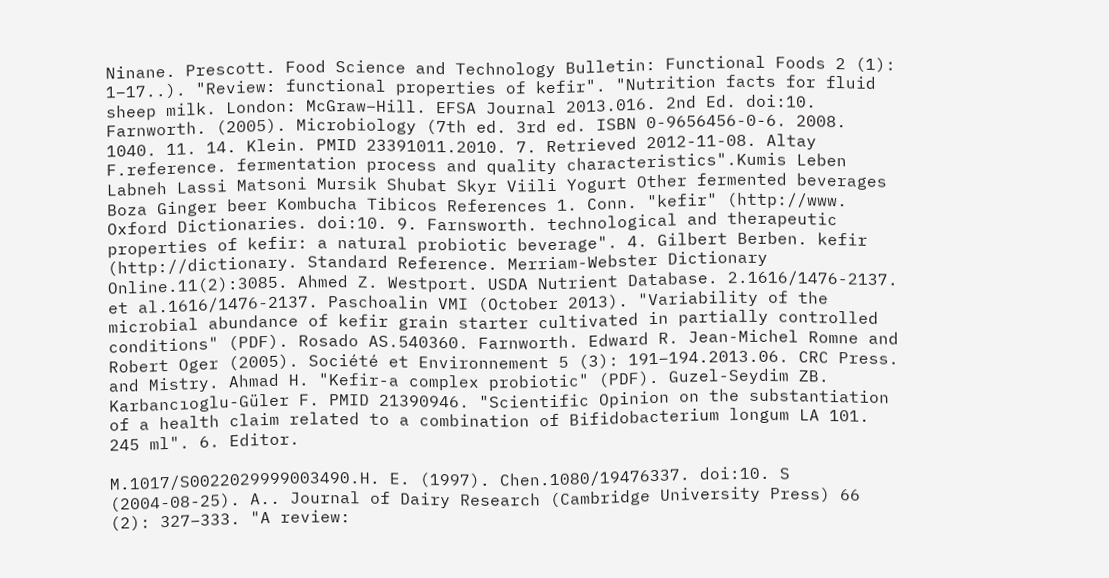Ninane. Prescott. Food Science and Technology Bulletin: Functional Foods 2 (1): 1–17..). "Review: functional properties of kefir". "Nutrition facts for fluid sheep milk. London: McGraw–Hill. EFSA Journal 2013.016. 2nd Ed. doi:10. Farnworth. (2005). Microbiology (7th ed. 3rd ed. ISBN 0-9656456-0-6. 2008. 1040. 11. 14. Klein. PMID 23391011.2010. 7. Retrieved 2012-11-08. Altay F.reference. fermentation process and quality characteristics".Kumis Leben Labneh Lassi Matsoni Mursik Shubat Skyr Viili Yogurt Other fermented beverages Boza Ginger beer Kombucha Tibicos References 1. Conn. "kefir" (http://www. Oxford Dictionaries. doi:10. 9. Farnsworth. technological and therapeutic properties of kefir: a natural probiotic beverage". 4. Gilbert Berben. kefir (http://dictionary. Standard Reference. Merriam-Webster Dictionary Online.11(2):3085. Ahmed Z. Westport. USDA Nutrient Database. 2.1616/1476-2137. et al.1616/1476-2137. Paschoalin VMI (October 2013). "Variability of the microbial abundance of kefir grain starter cultivated in partially controlled conditions" (PDF). Rosado AS.540360. Farnworth. Edward R. Jean-Michel Romne and Robert Oger (2005). Société et Environnement 5 (3): 191–194.2013.06. CRC Press. and Mistry. Ahmad H. "Kefir-a complex probiotic" (PDF). Guzel-Seydim ZB. Karbancıoglu-Güler F. PMID 21390946. "Scientific Opinion on the substantiation of a health claim related to a combination of Bifidobacterium longum LA 101. 245 ml". 6. Editor.

M.1017/S0022029999003490.H. E. (1997). Chen.1080/19476337. doi:10. S (2004-08-25). A.. Journal of Dairy Research (Cambridge University Press) 66 (2): 327–333. "A review: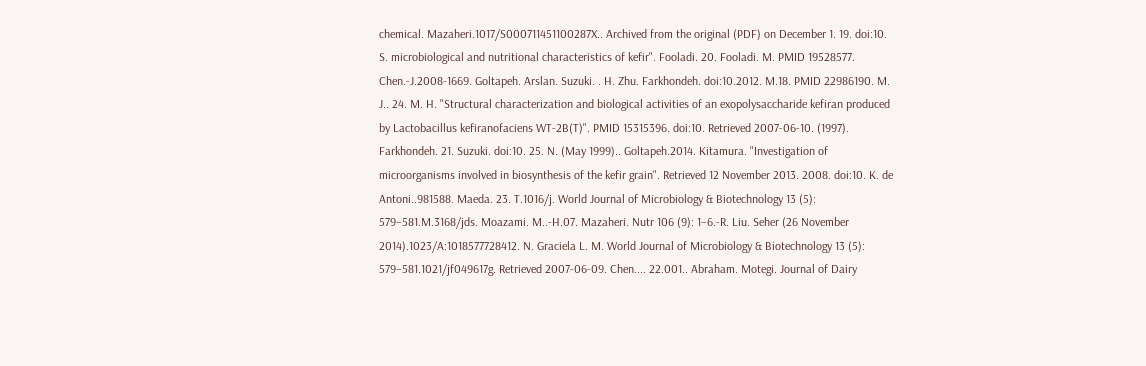chemical. Mazaheri.1017/S000711451100287X.. Archived from the original (PDF) on December 1. 19. doi:10. S. microbiological and nutritional characteristics of kefir". Fooladi. 20. Fooladi. M. PMID 19528577. Chen.-J.2008-1669. Goltapeh. Arslan. Suzuki. . H. Zhu. Farkhondeh. doi:10.2012. M.18. PMID 22986190. M. J.. 24. M. H. "Structural characterization and biological activities of an exopolysaccharide kefiran produced by Lactobacillus kefiranofaciens WT-2B(T)". PMID 15315396. doi:10. Retrieved 2007-06-10. (1997). Farkhondeh. 21. Suzuki. doi:10. 25. N. (May 1999).. Goltapeh.2014. Kitamura. "Investigation of microorganisms involved in biosynthesis of the kefir grain". Retrieved 12 November 2013. 2008. doi:10. K. de Antoni..981588. Maeda. 23. T.1016/j. World Journal of Microbiology & Biotechnology 13 (5): 579–581.M.3168/jds. Moazami. M..-H.07. Mazaheri. Nutr 106 (9): 1–6.-R. Liu. Seher (26 November 2014).1023/A:1018577728412. N. Graciela L. M. World Journal of Microbiology & Biotechnology 13 (5): 579–581.1021/jf049617g. Retrieved 2007-06-09. Chen.... 22.001.. Abraham. Motegi. Journal of Dairy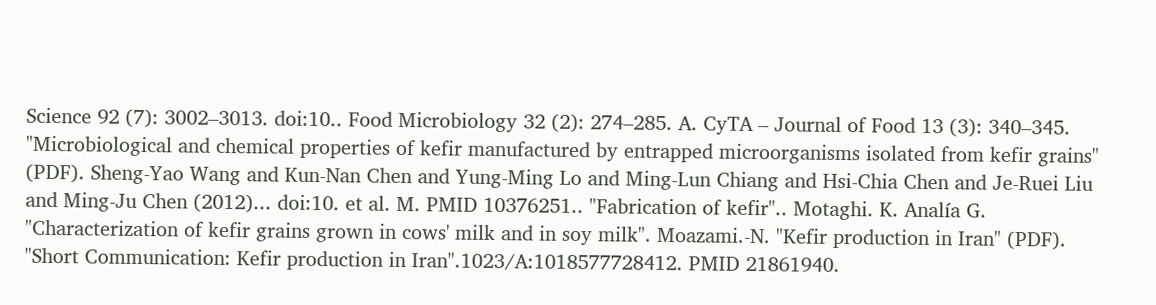Science 92 (7): 3002–3013. doi:10.. Food Microbiology 32 (2): 274–285. A. CyTA – Journal of Food 13 (3): 340–345. "Microbiological and chemical properties of kefir manufactured by entrapped microorganisms isolated from kefir grains" (PDF). Sheng-Yao Wang and Kun-Nan Chen and Yung-Ming Lo and Ming-Lun Chiang and Hsi-Chia Chen and Je-Ruei Liu and Ming-Ju Chen (2012)... doi:10. et al. M. PMID 10376251.. "Fabrication of kefir".. Motaghi. K. Analía G. "Characterization of kefir grains grown in cows' milk and in soy milk". Moazami.-N. "Kefir production in Iran" (PDF). "Short Communication: Kefir production in Iran".1023/A:1018577728412. PMID 21861940.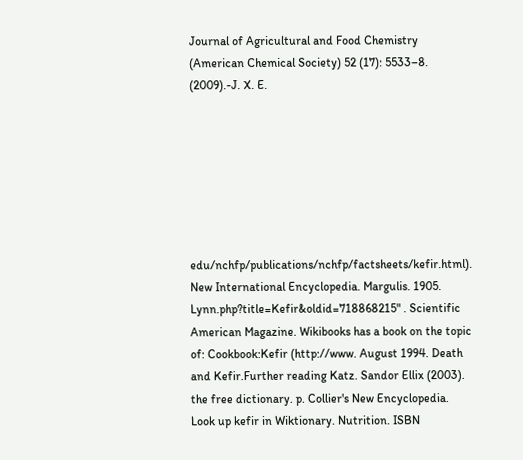Journal of Agricultural and Food Chemistry (American Chemical Society) 52 (17): 5533–8. (2009).-J. X. E.







edu/nchfp/publications/nchfp/factsheets/kefir.html). New International Encyclopedia. Margulis. 1905. Lynn.php?title=Kefir&oldid=718868215" . Scientific American Magazine. Wikibooks has a book on the topic of: Cookbook:Kefir (http://www. August 1994. Death and Kefir.Further reading Katz. Sandor Ellix (2003). the free dictionary. p. Collier's New Encyclopedia. Look up kefir in Wiktionary. Nutrition. ISBN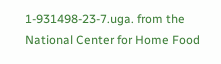1-931498-23-7.uga. from the National Center for Home Food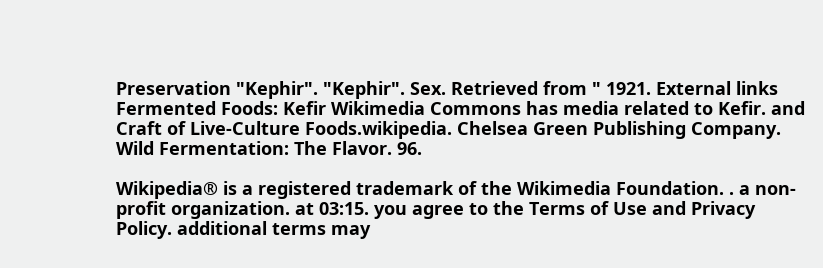Preservation "Kephir". "Kephir". Sex. Retrieved from " 1921. External links Fermented Foods: Kefir Wikimedia Commons has media related to Kefir. and Craft of Live-Culture Foods.wikipedia. Chelsea Green Publishing Company. Wild Fermentation: The Flavor. 96.

Wikipedia® is a registered trademark of the Wikimedia Foundation. . a non-profit organization. at 03:15. you agree to the Terms of Use and Privacy Policy. additional terms may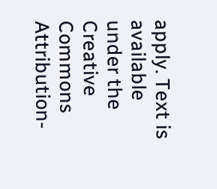apply. Text is available under the Creative Commons Attribution-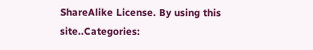ShareAlike License. By using this site..Categories: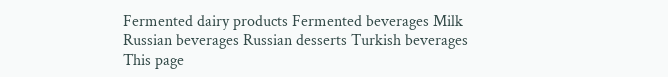Fermented dairy products Fermented beverages Milk Russian beverages Russian desserts Turkish beverages This page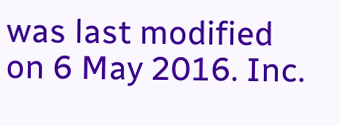was last modified on 6 May 2016. Inc.